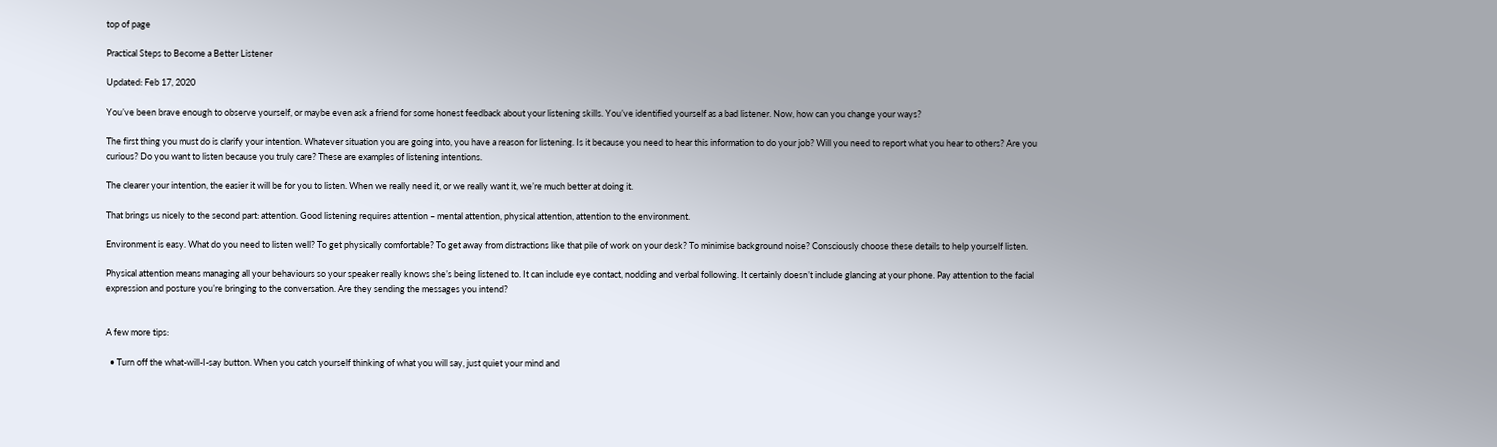top of page

Practical Steps to Become a Better Listener

Updated: Feb 17, 2020

You’ve been brave enough to observe yourself, or maybe even ask a friend for some honest feedback about your listening skills. You’ve identified yourself as a bad listener. Now, how can you change your ways?

The first thing you must do is clarify your intention. Whatever situation you are going into, you have a reason for listening. Is it because you need to hear this information to do your job? Will you need to report what you hear to others? Are you curious? Do you want to listen because you truly care? These are examples of listening intentions.

The clearer your intention, the easier it will be for you to listen. When we really need it, or we really want it, we’re much better at doing it.

That brings us nicely to the second part: attention. Good listening requires attention – mental attention, physical attention, attention to the environment.

Environment is easy. What do you need to listen well? To get physically comfortable? To get away from distractions like that pile of work on your desk? To minimise background noise? Consciously choose these details to help yourself listen.

Physical attention means managing all your behaviours so your speaker really knows she’s being listened to. It can include eye contact, nodding and verbal following. It certainly doesn’t include glancing at your phone. Pay attention to the facial expression and posture you’re bringing to the conversation. Are they sending the messages you intend?


A few more tips:

  • Turn off the what-will-I-say button. When you catch yourself thinking of what you will say, just quiet your mind and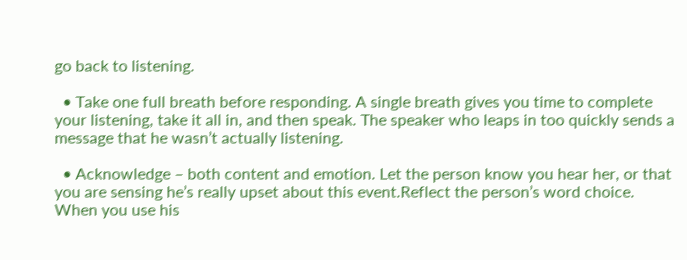go back to listening.

  • Take one full breath before responding. A single breath gives you time to complete your listening, take it all in, and then speak. The speaker who leaps in too quickly sends a message that he wasn’t actually listening.

  • Acknowledge – both content and emotion. Let the person know you hear her, or that you are sensing he’s really upset about this event.Reflect the person’s word choice. When you use his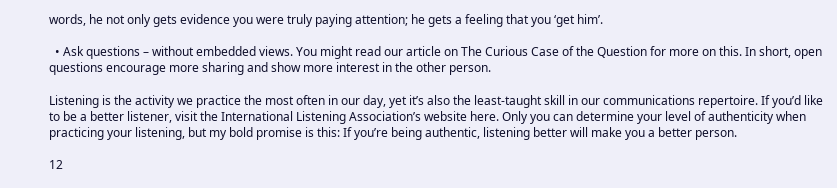words, he not only gets evidence you were truly paying attention; he gets a feeling that you ‘get him’.

  • Ask questions – without embedded views. You might read our article on The Curious Case of the Question for more on this. In short, open questions encourage more sharing and show more interest in the other person.

Listening is the activity we practice the most often in our day, yet it’s also the least-taught skill in our communications repertoire. If you’d like to be a better listener, visit the International Listening Association’s website here. Only you can determine your level of authenticity when practicing your listening, but my bold promise is this: If you’re being authentic, listening better will make you a better person.

12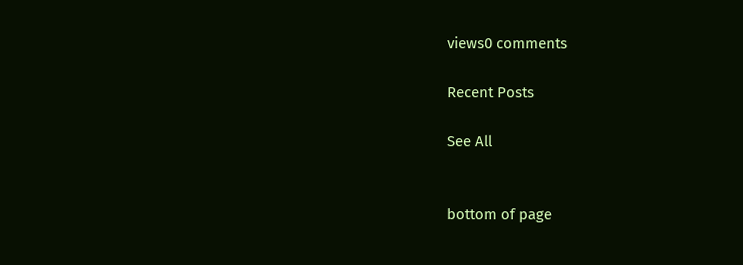views0 comments

Recent Posts

See All


bottom of page